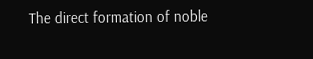The direct formation of noble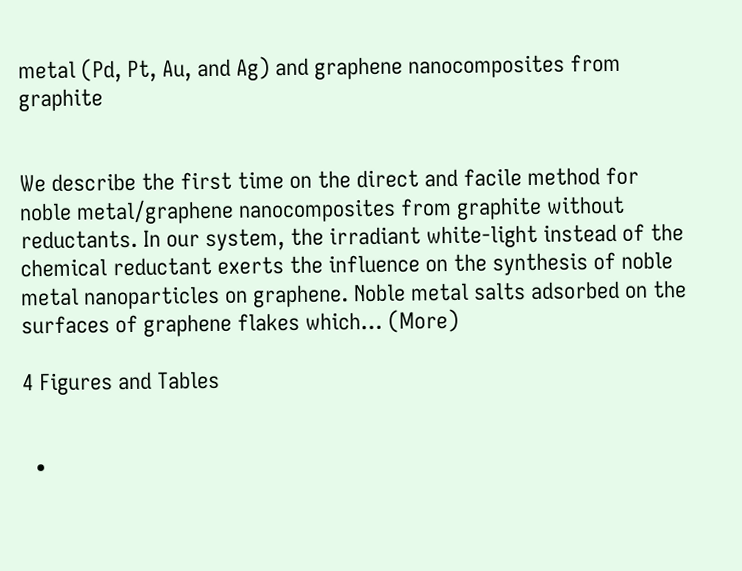metal (Pd, Pt, Au, and Ag) and graphene nanocomposites from graphite


We describe the first time on the direct and facile method for noble metal/graphene nanocomposites from graphite without reductants. In our system, the irradiant white-light instead of the chemical reductant exerts the influence on the synthesis of noble metal nanoparticles on graphene. Noble metal salts adsorbed on the surfaces of graphene flakes which… (More)

4 Figures and Tables


  •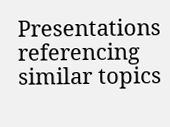Presentations referencing similar topics